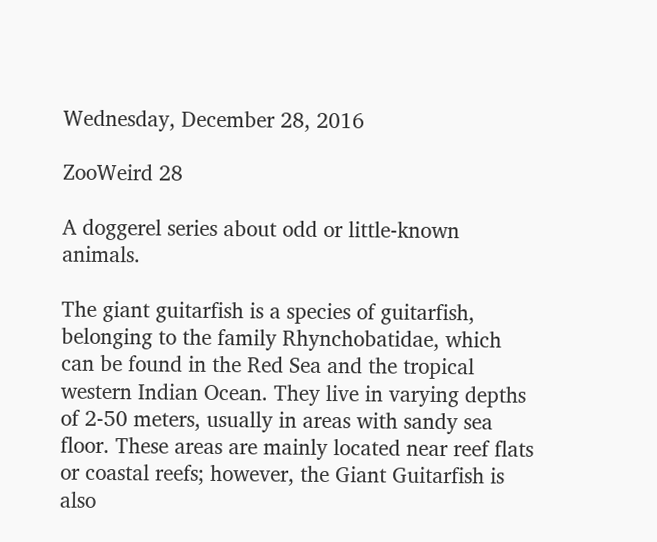Wednesday, December 28, 2016

ZooWeird 28

A doggerel series about odd or little-known animals.

The giant guitarfish is a species of guitarfish, belonging to the family Rhynchobatidae, which can be found in the Red Sea and the tropical western Indian Ocean. They live in varying depths of 2-50 meters, usually in areas with sandy sea floor. These areas are mainly located near reef flats or coastal reefs; however, the Giant Guitarfish is also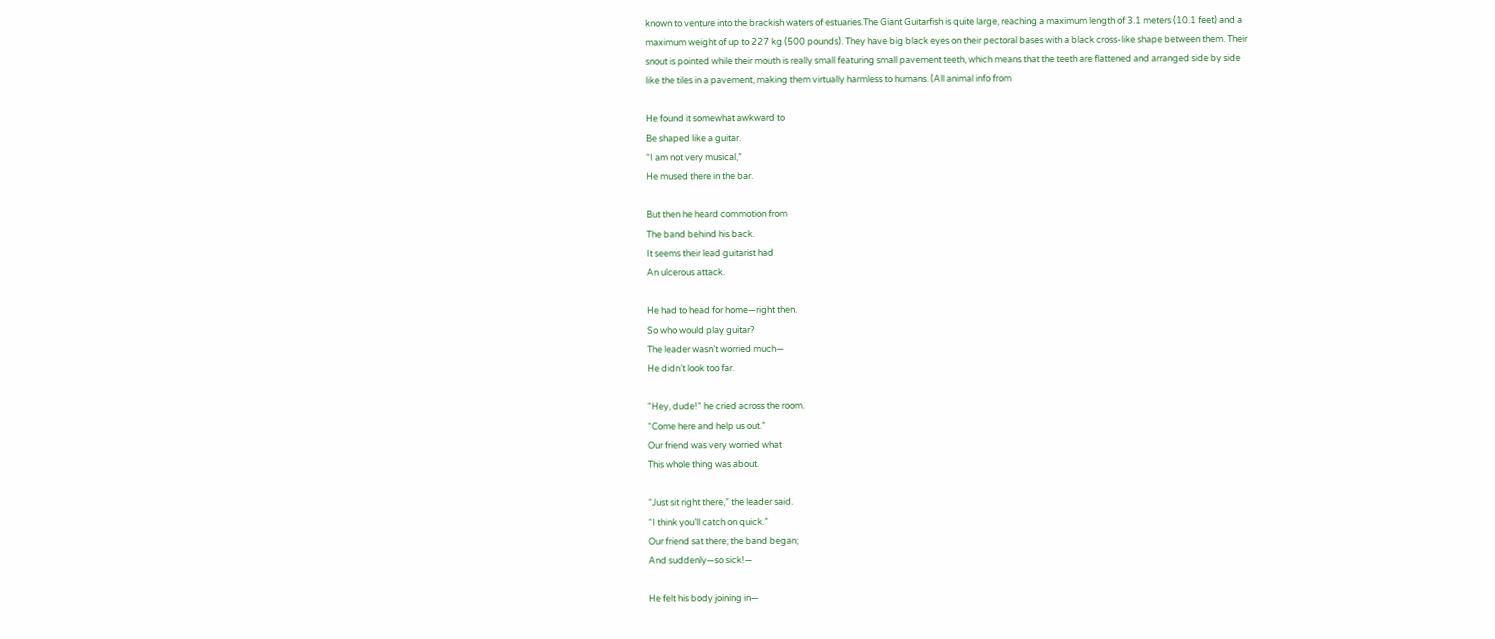known to venture into the brackish waters of estuaries.The Giant Guitarfish is quite large, reaching a maximum length of 3.1 meters (10.1 feet) and a maximum weight of up to 227 kg (500 pounds). They have big black eyes on their pectoral bases with a black cross-like shape between them. Their snout is pointed while their mouth is really small featuring small pavement teeth, which means that the teeth are flattened and arranged side by side like the tiles in a pavement, making them virtually harmless to humans. (All animal info from

He found it somewhat awkward to
Be shaped like a guitar.
“I am not very musical,”
He mused there in the bar.

But then he heard commotion from
The band behind his back.
It seems their lead guitarist had
An ulcerous attack.

He had to head for home—right then.
So who would play guitar?
The leader wasn’t worried much—
He didn’t look too far.

"Hey, dude!" he cried across the room.
“Come here and help us out.”
Our friend was very worried what
This whole thing was about.

“Just sit right there,” the leader said.
“I think you’ll catch on quick.”
Our friend sat there; the band began;
And suddenly—so sick!—

He felt his body joining in—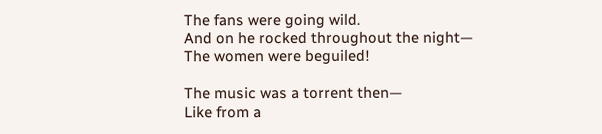The fans were going wild.
And on he rocked throughout the night—
The women were beguiled!

The music was a torrent then—
Like from a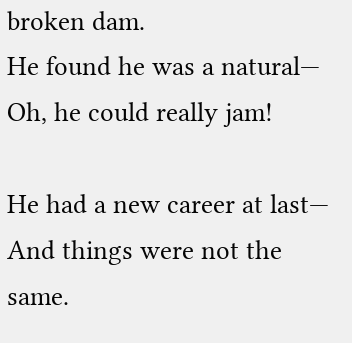broken dam.
He found he was a natural—
Oh, he could really jam!

He had a new career at last—
And things were not the same.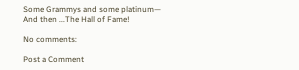Some Grammys and some platinum—
And then ...The Hall of Fame!

No comments:

Post a Comment